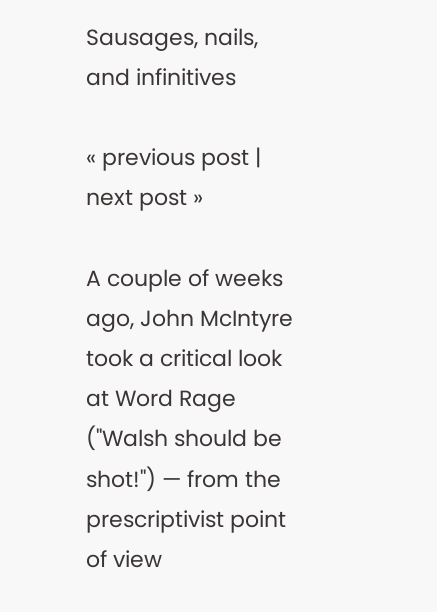Sausages, nails, and infinitives

« previous post | next post »

A couple of weeks ago, John McIntyre took a critical look at Word Rage ("Walsh should be shot!") — from the prescriptivist point of view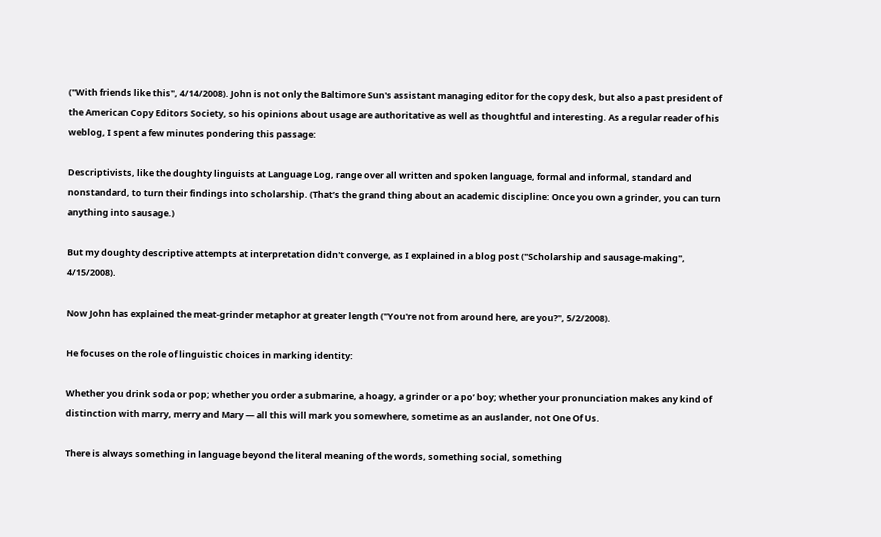("With friends like this", 4/14/2008). John is not only the Baltimore Sun's assistant managing editor for the copy desk, but also a past president of the American Copy Editors Society, so his opinions about usage are authoritative as well as thoughtful and interesting. As a regular reader of his weblog, I spent a few minutes pondering this passage:

Descriptivists, like the doughty linguists at Language Log, range over all written and spoken language, formal and informal, standard and nonstandard, to turn their findings into scholarship. (That’s the grand thing about an academic discipline: Once you own a grinder, you can turn anything into sausage.)

But my doughty descriptive attempts at interpretation didn't converge, as I explained in a blog post ("Scholarship and sausage-making", 4/15/2008).

Now John has explained the meat-grinder metaphor at greater length ("You're not from around here, are you?", 5/2/2008).

He focuses on the role of linguistic choices in marking identity:

Whether you drink soda or pop; whether you order a submarine, a hoagy, a grinder or a po’ boy; whether your pronunciation makes any kind of distinction with marry, merry and Mary — all this will mark you somewhere, sometime as an auslander, not One Of Us.

There is always something in language beyond the literal meaning of the words, something social, something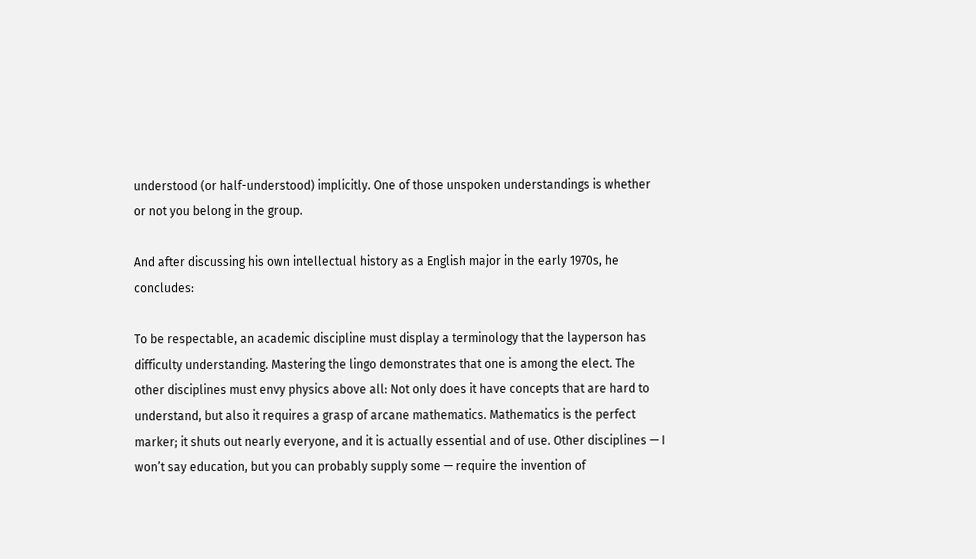understood (or half-understood) implicitly. One of those unspoken understandings is whether or not you belong in the group.

And after discussing his own intellectual history as a English major in the early 1970s, he concludes:

To be respectable, an academic discipline must display a terminology that the layperson has difficulty understanding. Mastering the lingo demonstrates that one is among the elect. The other disciplines must envy physics above all: Not only does it have concepts that are hard to understand, but also it requires a grasp of arcane mathematics. Mathematics is the perfect marker; it shuts out nearly everyone, and it is actually essential and of use. Other disciplines — I won’t say education, but you can probably supply some — require the invention of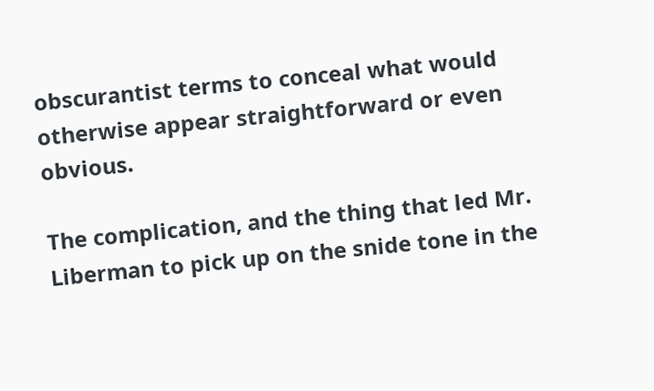obscurantist terms to conceal what would otherwise appear straightforward or even obvious.

The complication, and the thing that led Mr. Liberman to pick up on the snide tone in the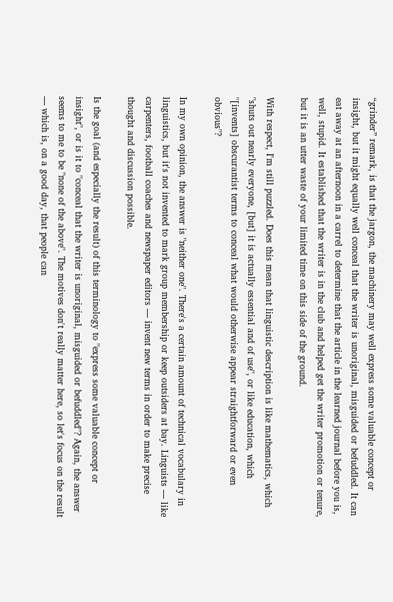“grinder” remark, is that the jargon, the machinery may well express some valuable concept or insight, but it might equally well conceal that the writer is unoriginal, misguided or befuddled. It can eat away at an afternoon in a carrel to determine that the article in the learned journal before you is, well, stupid. It established that the writer is in the club and helped get the writer promotion or tenure, but it is an utter waste of your limited time on this side of the ground.

With respect, I'm still puzzled. Does this mean that linguistic description is like mathematics, which "shuts out nearly everyone, [but] it is actually essential and of use", or like education, which "[invents] obscurantist terms to conceal what would otherwise appear straightforward or even obvious"?

In my own opinion, the answer is "neither one". There's a certain amount of technical vocabulary in linguistics, but it's not invented to mark group membership or keep outsiders at bay. Linguists — like carpenters, football coaches and newspaper editors — invent new terms in order to make precise thought and discussion possible.

Is the goal (and especially the result) of this terminology to "express some valuable concept or insight", or is it to "conceal that the writer is unoriginal, misguided or befuddled"? Again, the answer seems to me to be "none of the above". The motives don't really matter here, so let's focus on the result — which is, on a good day, that people can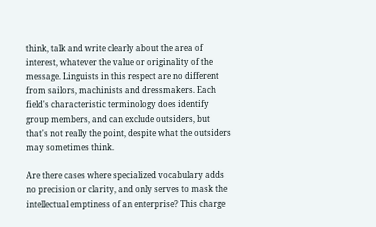think, talk and write clearly about the area of interest, whatever the value or originality of the message. Linguists in this respect are no different from sailors, machinists and dressmakers. Each field's characteristic terminology does identify group members, and can exclude outsiders, but that's not really the point, despite what the outsiders may sometimes think.

Are there cases where specialized vocabulary adds no precision or clarity, and only serves to mask the intellectual emptiness of an enterprise? This charge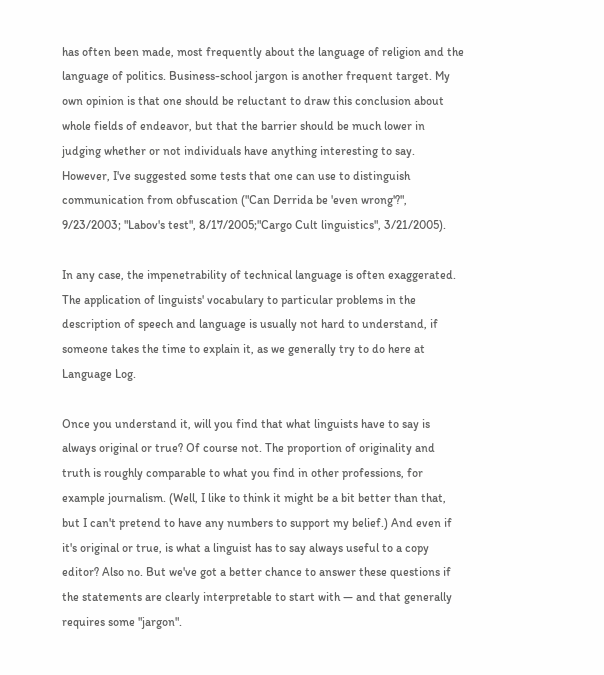has often been made, most frequently about the language of religion and the language of politics. Business-school jargon is another frequent target. My own opinion is that one should be reluctant to draw this conclusion about whole fields of endeavor, but that the barrier should be much lower in judging whether or not individuals have anything interesting to say. However, I've suggested some tests that one can use to distinguish communication from obfuscation ("Can Derrida be 'even wrong'?", 9/23/2003; "Labov's test", 8/17/2005;"Cargo Cult linguistics", 3/21/2005).

In any case, the impenetrability of technical language is often exaggerated. The application of linguists' vocabulary to particular problems in the description of speech and language is usually not hard to understand, if someone takes the time to explain it, as we generally try to do here at Language Log.

Once you understand it, will you find that what linguists have to say is always original or true? Of course not. The proportion of originality and truth is roughly comparable to what you find in other professions, for example journalism. (Well, I like to think it might be a bit better than that, but I can't pretend to have any numbers to support my belief.) And even if it's original or true, is what a linguist has to say always useful to a copy editor? Also no. But we've got a better chance to answer these questions if the statements are clearly interpretable to start with — and that generally requires some "jargon".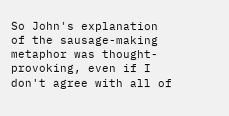So John's explanation of the sausage-making metaphor was thought-provoking, even if I don't agree with all of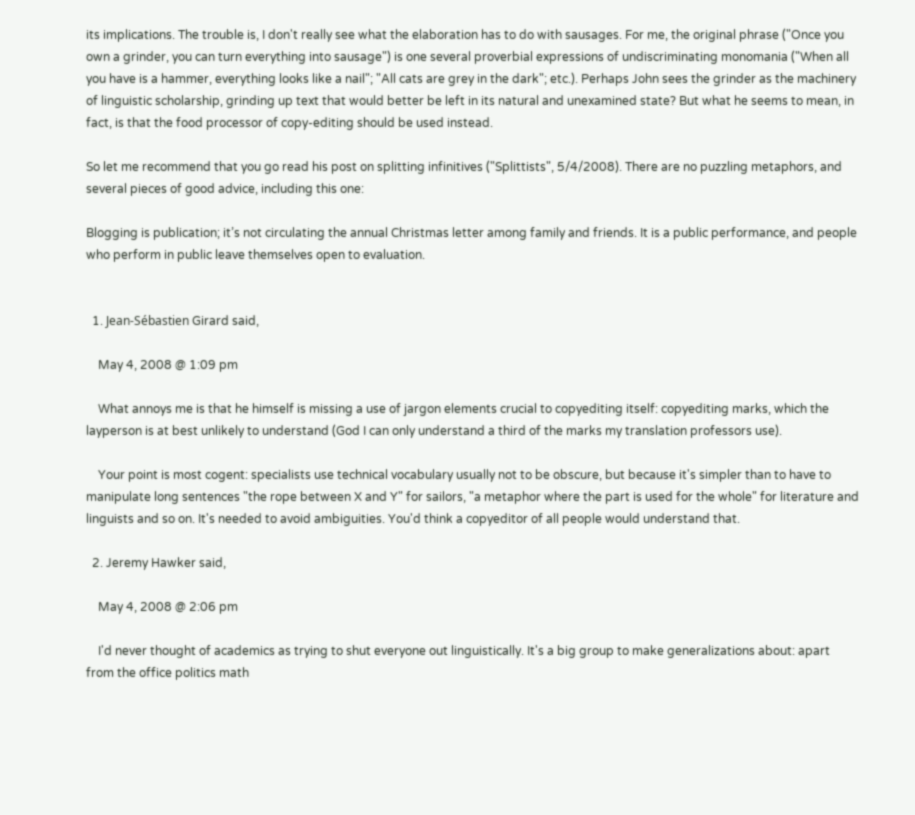its implications. The trouble is, I don't really see what the elaboration has to do with sausages. For me, the original phrase ("Once you own a grinder, you can turn everything into sausage") is one several proverbial expressions of undiscriminating monomania ("When all you have is a hammer, everything looks like a nail"; "All cats are grey in the dark"; etc.). Perhaps John sees the grinder as the machinery of linguistic scholarship, grinding up text that would better be left in its natural and unexamined state? But what he seems to mean, in fact, is that the food processor of copy-editing should be used instead.

So let me recommend that you go read his post on splitting infinitives ("Splittists", 5/4/2008). There are no puzzling metaphors, and several pieces of good advice, including this one:

Blogging is publication; it’s not circulating the annual Christmas letter among family and friends. It is a public performance, and people who perform in public leave themselves open to evaluation.


  1. Jean-Sébastien Girard said,

    May 4, 2008 @ 1:09 pm

    What annoys me is that he himself is missing a use of jargon elements crucial to copyediting itself: copyediting marks, which the layperson is at best unlikely to understand (God I can only understand a third of the marks my translation professors use).

    Your point is most cogent: specialists use technical vocabulary usually not to be obscure, but because it's simpler than to have to manipulate long sentences "the rope between X and Y" for sailors, "a metaphor where the part is used for the whole" for literature and linguists and so on. It's needed to avoid ambiguities. You'd think a copyeditor of all people would understand that.

  2. Jeremy Hawker said,

    May 4, 2008 @ 2:06 pm

    I'd never thought of academics as trying to shut everyone out linguistically. It's a big group to make generalizations about: apart from the office politics math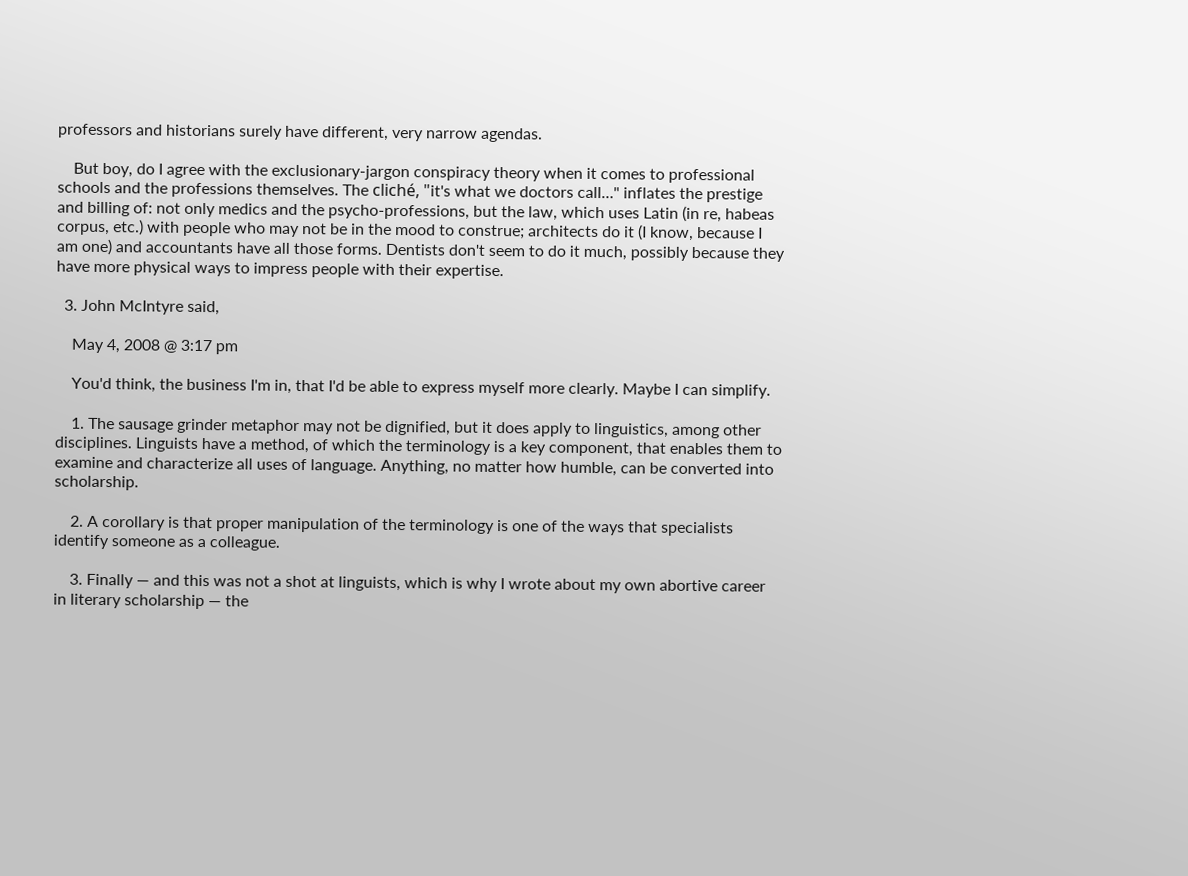professors and historians surely have different, very narrow agendas.

    But boy, do I agree with the exclusionary-jargon conspiracy theory when it comes to professional schools and the professions themselves. The cliché, "it's what we doctors call…" inflates the prestige and billing of: not only medics and the psycho-professions, but the law, which uses Latin (in re, habeas corpus, etc.) with people who may not be in the mood to construe; architects do it (I know, because I am one) and accountants have all those forms. Dentists don't seem to do it much, possibly because they have more physical ways to impress people with their expertise.

  3. John McIntyre said,

    May 4, 2008 @ 3:17 pm

    You'd think, the business I'm in, that I'd be able to express myself more clearly. Maybe I can simplify.

    1. The sausage grinder metaphor may not be dignified, but it does apply to linguistics, among other disciplines. Linguists have a method, of which the terminology is a key component, that enables them to examine and characterize all uses of language. Anything, no matter how humble, can be converted into scholarship.

    2. A corollary is that proper manipulation of the terminology is one of the ways that specialists identify someone as a colleague.

    3. Finally — and this was not a shot at linguists, which is why I wrote about my own abortive career in literary scholarship — the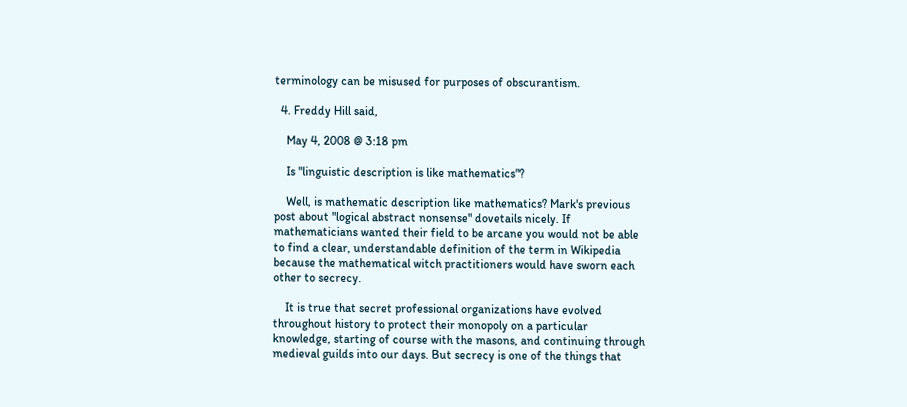terminology can be misused for purposes of obscurantism.

  4. Freddy Hill said,

    May 4, 2008 @ 3:18 pm

    Is "linguistic description is like mathematics"?

    Well, is mathematic description like mathematics? Mark's previous post about "logical abstract nonsense" dovetails nicely. If mathematicians wanted their field to be arcane you would not be able to find a clear, understandable definition of the term in Wikipedia because the mathematical witch practitioners would have sworn each other to secrecy.

    It is true that secret professional organizations have evolved throughout history to protect their monopoly on a particular knowledge, starting of course with the masons, and continuing through medieval guilds into our days. But secrecy is one of the things that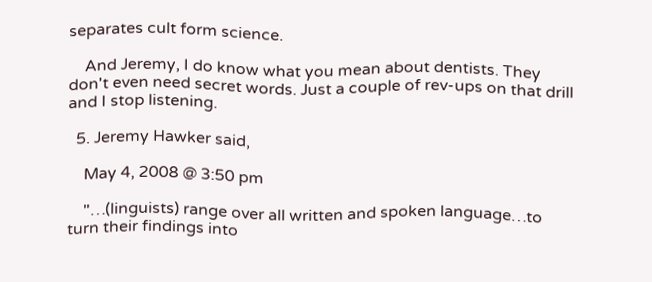separates cult form science.

    And Jeremy, I do know what you mean about dentists. They don't even need secret words. Just a couple of rev-ups on that drill and I stop listening.

  5. Jeremy Hawker said,

    May 4, 2008 @ 3:50 pm

    "…(linguists) range over all written and spoken language…to turn their findings into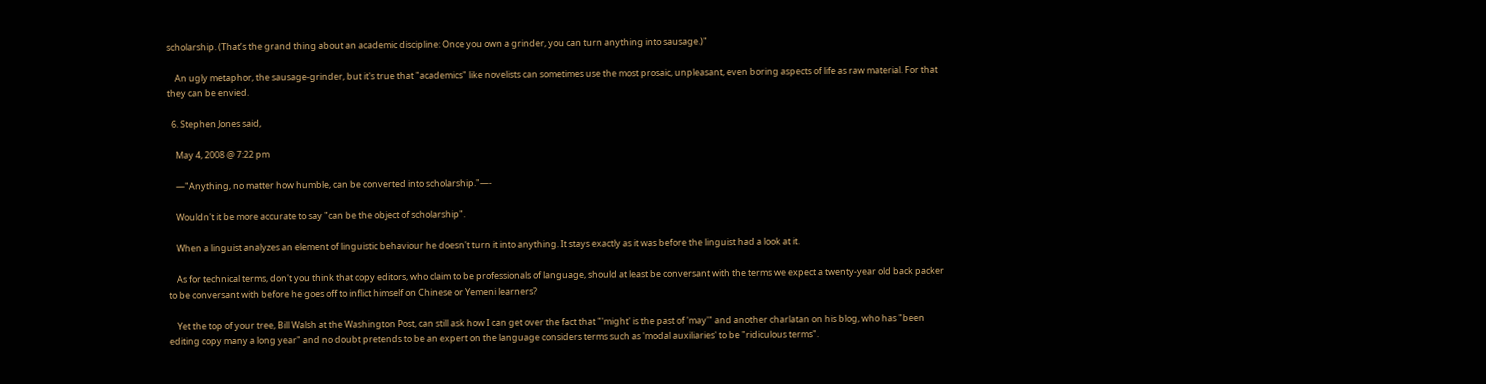scholarship. (That’s the grand thing about an academic discipline: Once you own a grinder, you can turn anything into sausage.)"

    An ugly metaphor, the sausage-grinder, but it's true that "academics" like novelists can sometimes use the most prosaic, unpleasant, even boring aspects of life as raw material. For that they can be envied.

  6. Stephen Jones said,

    May 4, 2008 @ 7:22 pm

    —"Anything, no matter how humble, can be converted into scholarship."—-

    Wouldn't it be more accurate to say "can be the object of scholarship".

    When a linguist analyzes an element of linguistic behaviour he doesn't turn it into anything. It stays exactly as it was before the linguist had a look at it.

    As for technical terms, don't you think that copy editors, who claim to be professionals of language, should at least be conversant with the terms we expect a twenty-year old back packer to be conversant with before he goes off to inflict himself on Chinese or Yemeni learners?

    Yet the top of your tree, Bill Walsh at the Washington Post, can still ask how I can get over the fact that "'might' is the past of 'may'" and another charlatan on his blog, who has "been editing copy many a long year" and no doubt pretends to be an expert on the language considers terms such as 'modal auxiliaries' to be "ridiculous terms".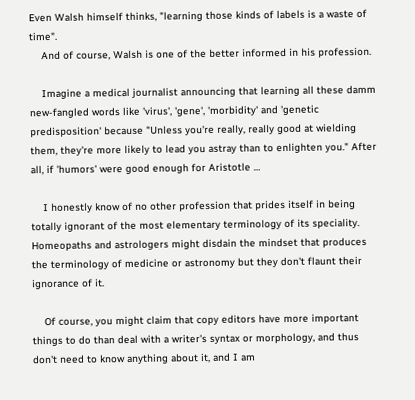Even Walsh himself thinks, "learning those kinds of labels is a waste of time".
    And of course, Walsh is one of the better informed in his profession.

    Imagine a medical journalist announcing that learning all these damm new-fangled words like 'virus', 'gene', 'morbidity' and 'genetic predisposition' because "Unless you're really, really good at wielding them, they're more likely to lead you astray than to enlighten you." After all, if 'humors' were good enough for Aristotle …

    I honestly know of no other profession that prides itself in being totally ignorant of the most elementary terminology of its speciality. Homeopaths and astrologers might disdain the mindset that produces the terminology of medicine or astronomy but they don't flaunt their ignorance of it.

    Of course, you might claim that copy editors have more important things to do than deal with a writer's syntax or morphology, and thus don't need to know anything about it, and I am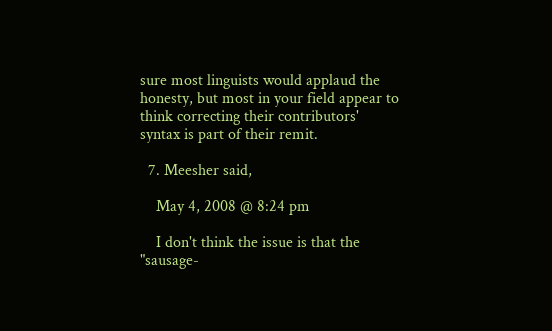sure most linguists would applaud the honesty, but most in your field appear to think correcting their contributors' syntax is part of their remit.

  7. Meesher said,

    May 4, 2008 @ 8:24 pm

    I don't think the issue is that the "sausage-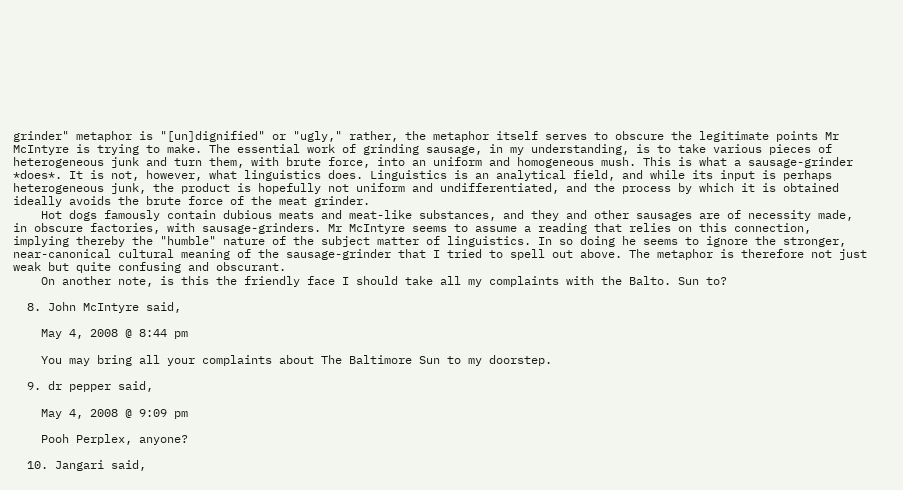grinder" metaphor is "[un]dignified" or "ugly," rather, the metaphor itself serves to obscure the legitimate points Mr McIntyre is trying to make. The essential work of grinding sausage, in my understanding, is to take various pieces of heterogeneous junk and turn them, with brute force, into an uniform and homogeneous mush. This is what a sausage-grinder *does*. It is not, however, what linguistics does. Linguistics is an analytical field, and while its input is perhaps heterogeneous junk, the product is hopefully not uniform and undifferentiated, and the process by which it is obtained ideally avoids the brute force of the meat grinder.
    Hot dogs famously contain dubious meats and meat-like substances, and they and other sausages are of necessity made, in obscure factories, with sausage-grinders. Mr McIntyre seems to assume a reading that relies on this connection, implying thereby the "humble" nature of the subject matter of linguistics. In so doing he seems to ignore the stronger, near-canonical cultural meaning of the sausage-grinder that I tried to spell out above. The metaphor is therefore not just weak but quite confusing and obscurant.
    On another note, is this the friendly face I should take all my complaints with the Balto. Sun to?

  8. John McIntyre said,

    May 4, 2008 @ 8:44 pm

    You may bring all your complaints about The Baltimore Sun to my doorstep.

  9. dr pepper said,

    May 4, 2008 @ 9:09 pm

    Pooh Perplex, anyone?

  10. Jangari said,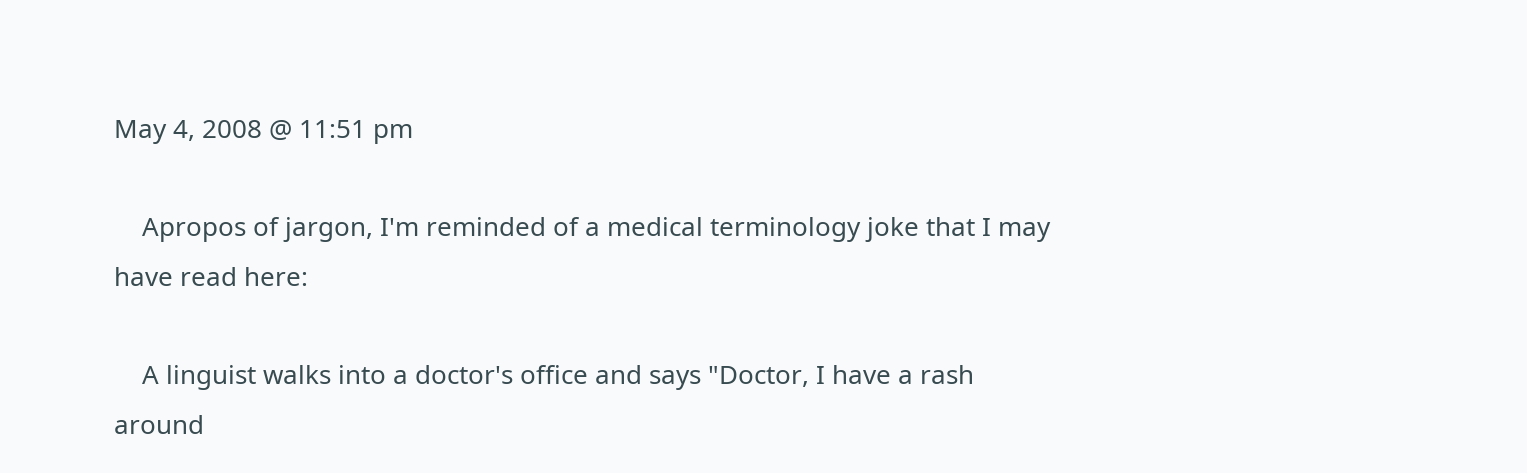May 4, 2008 @ 11:51 pm

    Apropos of jargon, I'm reminded of a medical terminology joke that I may have read here:

    A linguist walks into a doctor's office and says "Doctor, I have a rash around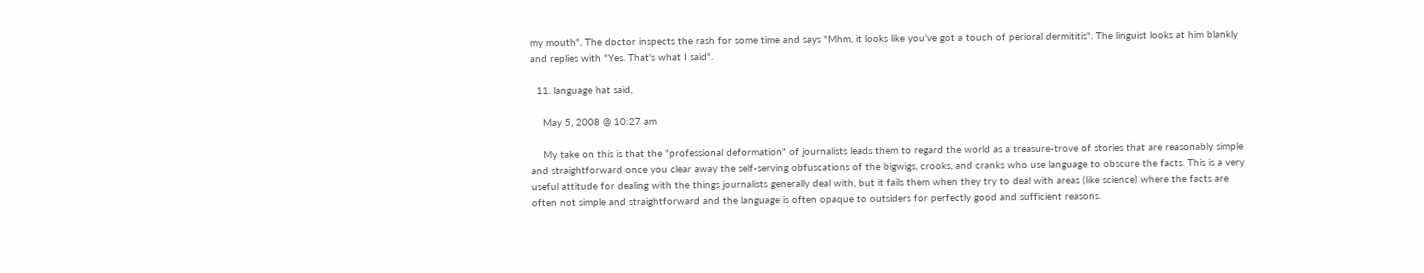my mouth". The doctor inspects the rash for some time and says "Mhm, it looks like you've got a touch of perioral dermititis". The linguist looks at him blankly and replies with "Yes. That's what I said".

  11. language hat said,

    May 5, 2008 @ 10:27 am

    My take on this is that the "professional deformation" of journalists leads them to regard the world as a treasure-trove of stories that are reasonably simple and straightforward once you clear away the self-serving obfuscations of the bigwigs, crooks, and cranks who use language to obscure the facts. This is a very useful attitude for dealing with the things journalists generally deal with, but it fails them when they try to deal with areas (like science) where the facts are often not simple and straightforward and the language is often opaque to outsiders for perfectly good and sufficient reasons.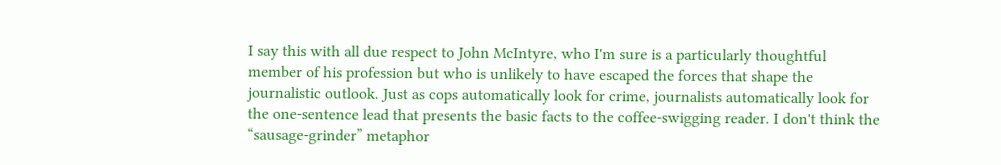I say this with all due respect to John McIntyre, who I'm sure is a particularly thoughtful member of his profession but who is unlikely to have escaped the forces that shape the journalistic outlook. Just as cops automatically look for crime, journalists automatically look for the one-sentence lead that presents the basic facts to the coffee-swigging reader. I don't think the “sausage-grinder” metaphor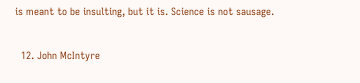is meant to be insulting, but it is. Science is not sausage.

  12. John McIntyre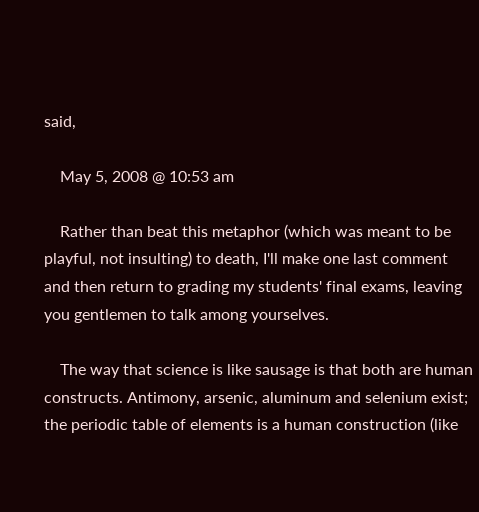said,

    May 5, 2008 @ 10:53 am

    Rather than beat this metaphor (which was meant to be playful, not insulting) to death, I'll make one last comment and then return to grading my students' final exams, leaving you gentlemen to talk among yourselves.

    The way that science is like sausage is that both are human constructs. Antimony, arsenic, aluminum and selenium exist; the periodic table of elements is a human construction (like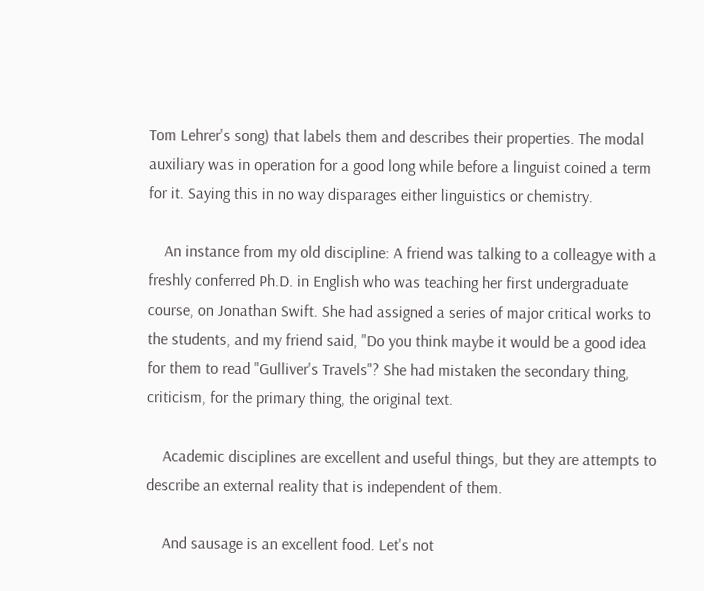Tom Lehrer's song) that labels them and describes their properties. The modal auxiliary was in operation for a good long while before a linguist coined a term for it. Saying this in no way disparages either linguistics or chemistry.

    An instance from my old discipline: A friend was talking to a colleagye with a freshly conferred Ph.D. in English who was teaching her first undergraduate course, on Jonathan Swift. She had assigned a series of major critical works to the students, and my friend said, "Do you think maybe it would be a good idea for them to read "Gulliver's Travels"? She had mistaken the secondary thing, criticism, for the primary thing, the original text.

    Academic disciplines are excellent and useful things, but they are attempts to describe an external reality that is independent of them.

    And sausage is an excellent food. Let's not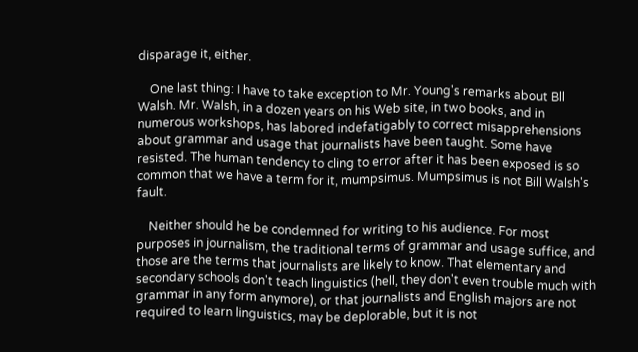disparage it, either.

    One last thing: I have to take exception to Mr. Young's remarks about Bll Walsh. Mr. Walsh, in a dozen years on his Web site, in two books, and in numerous workshops, has labored indefatigably to correct misapprehensions about grammar and usage that journalists have been taught. Some have resisted. The human tendency to cling to error after it has been exposed is so common that we have a term for it, mumpsimus. Mumpsimus is not Bill Walsh's fault.

    Neither should he be condemned for writing to his audience. For most purposes in journalism, the traditional terms of grammar and usage suffice, and those are the terms that journalists are likely to know. That elementary and secondary schools don't teach linguistics (hell, they don't even trouble much with grammar in any form anymore), or that journalists and English majors are not required to learn linguistics, may be deplorable, but it is not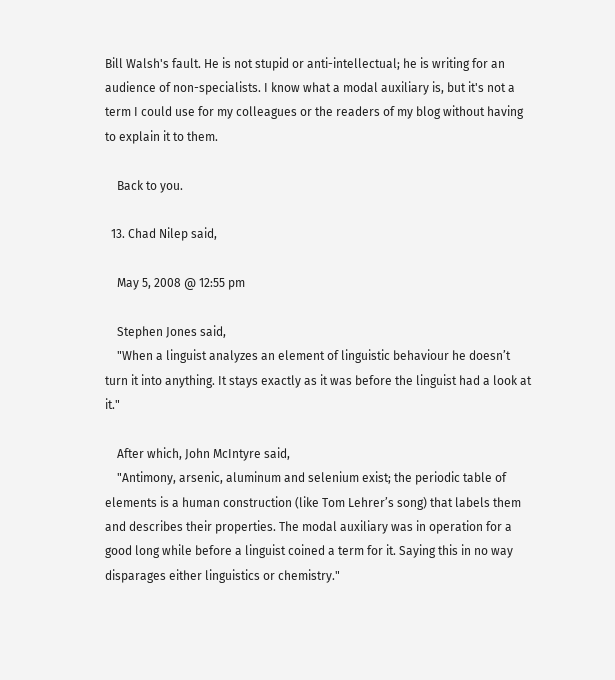Bill Walsh's fault. He is not stupid or anti-intellectual; he is writing for an audience of non-specialists. I know what a modal auxiliary is, but it's not a term I could use for my colleagues or the readers of my blog without having to explain it to them.

    Back to you.

  13. Chad Nilep said,

    May 5, 2008 @ 12:55 pm

    Stephen Jones said,
    "When a linguist analyzes an element of linguistic behaviour he doesn’t turn it into anything. It stays exactly as it was before the linguist had a look at it."

    After which, John McIntyre said,
    "Antimony, arsenic, aluminum and selenium exist; the periodic table of elements is a human construction (like Tom Lehrer’s song) that labels them and describes their properties. The modal auxiliary was in operation for a good long while before a linguist coined a term for it. Saying this in no way disparages either linguistics or chemistry."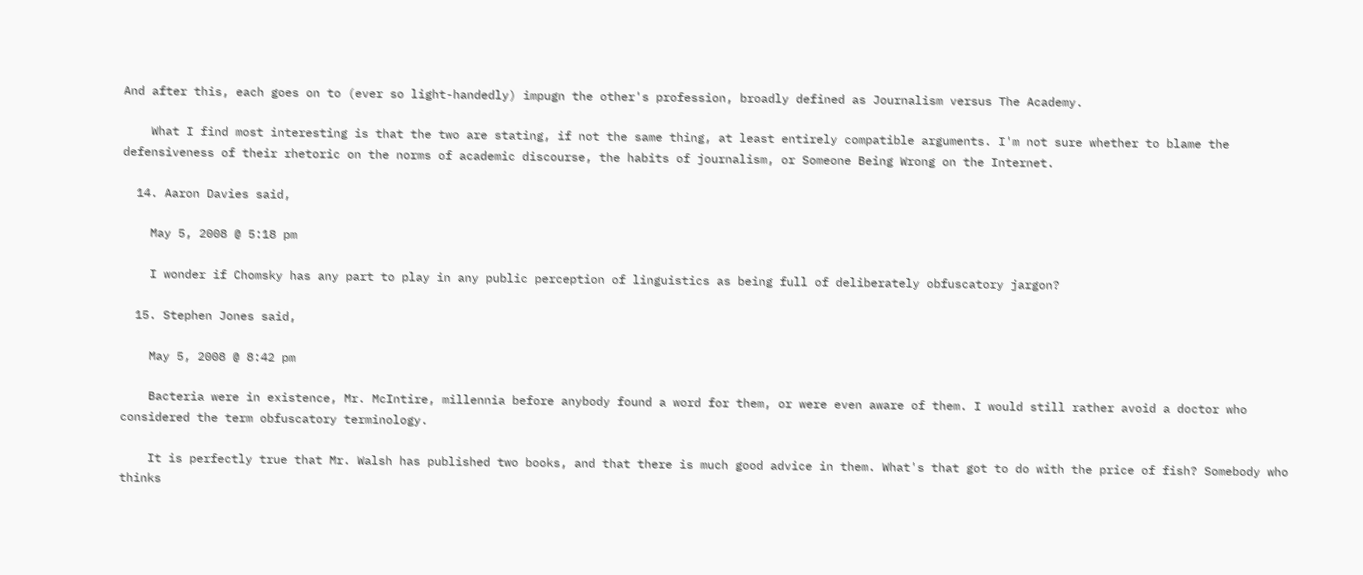And after this, each goes on to (ever so light-handedly) impugn the other's profession, broadly defined as Journalism versus The Academy.

    What I find most interesting is that the two are stating, if not the same thing, at least entirely compatible arguments. I'm not sure whether to blame the defensiveness of their rhetoric on the norms of academic discourse, the habits of journalism, or Someone Being Wrong on the Internet.

  14. Aaron Davies said,

    May 5, 2008 @ 5:18 pm

    I wonder if Chomsky has any part to play in any public perception of linguistics as being full of deliberately obfuscatory jargon?

  15. Stephen Jones said,

    May 5, 2008 @ 8:42 pm

    Bacteria were in existence, Mr. McIntire, millennia before anybody found a word for them, or were even aware of them. I would still rather avoid a doctor who considered the term obfuscatory terminology.

    It is perfectly true that Mr. Walsh has published two books, and that there is much good advice in them. What's that got to do with the price of fish? Somebody who thinks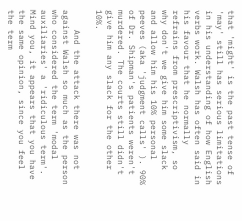that 'might' is the past tense of 'may' still has serious limitations in his understanding of how English verbs work. Walsh has often said in his favour that he normally refrains from prescriptivism, so why don't we give him some slack and allow him his 10% personal peeves (aka 'judgment calls' ). 90% of Dr. Shipman's patients weren't murdered. The courts still didn't give him any slack for the other 10%.

    And the attack there was not against Walsh so much as the person who considered the term 'modal auxiliaries' a 'ridiculous term'. Mind you, it appears that you have the same opinion, since you feel the term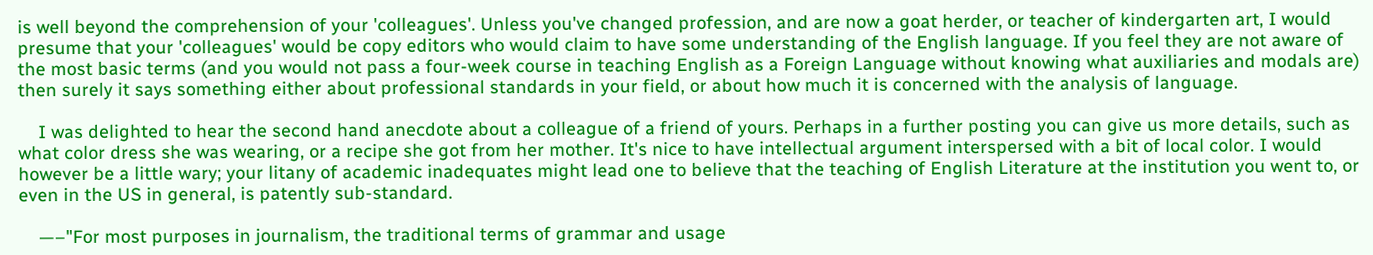is well beyond the comprehension of your 'colleagues'. Unless you've changed profession, and are now a goat herder, or teacher of kindergarten art, I would presume that your 'colleagues' would be copy editors who would claim to have some understanding of the English language. If you feel they are not aware of the most basic terms (and you would not pass a four-week course in teaching English as a Foreign Language without knowing what auxiliaries and modals are) then surely it says something either about professional standards in your field, or about how much it is concerned with the analysis of language.

    I was delighted to hear the second hand anecdote about a colleague of a friend of yours. Perhaps in a further posting you can give us more details, such as what color dress she was wearing, or a recipe she got from her mother. It's nice to have intellectual argument interspersed with a bit of local color. I would however be a little wary; your litany of academic inadequates might lead one to believe that the teaching of English Literature at the institution you went to, or even in the US in general, is patently sub-standard.

    —–"For most purposes in journalism, the traditional terms of grammar and usage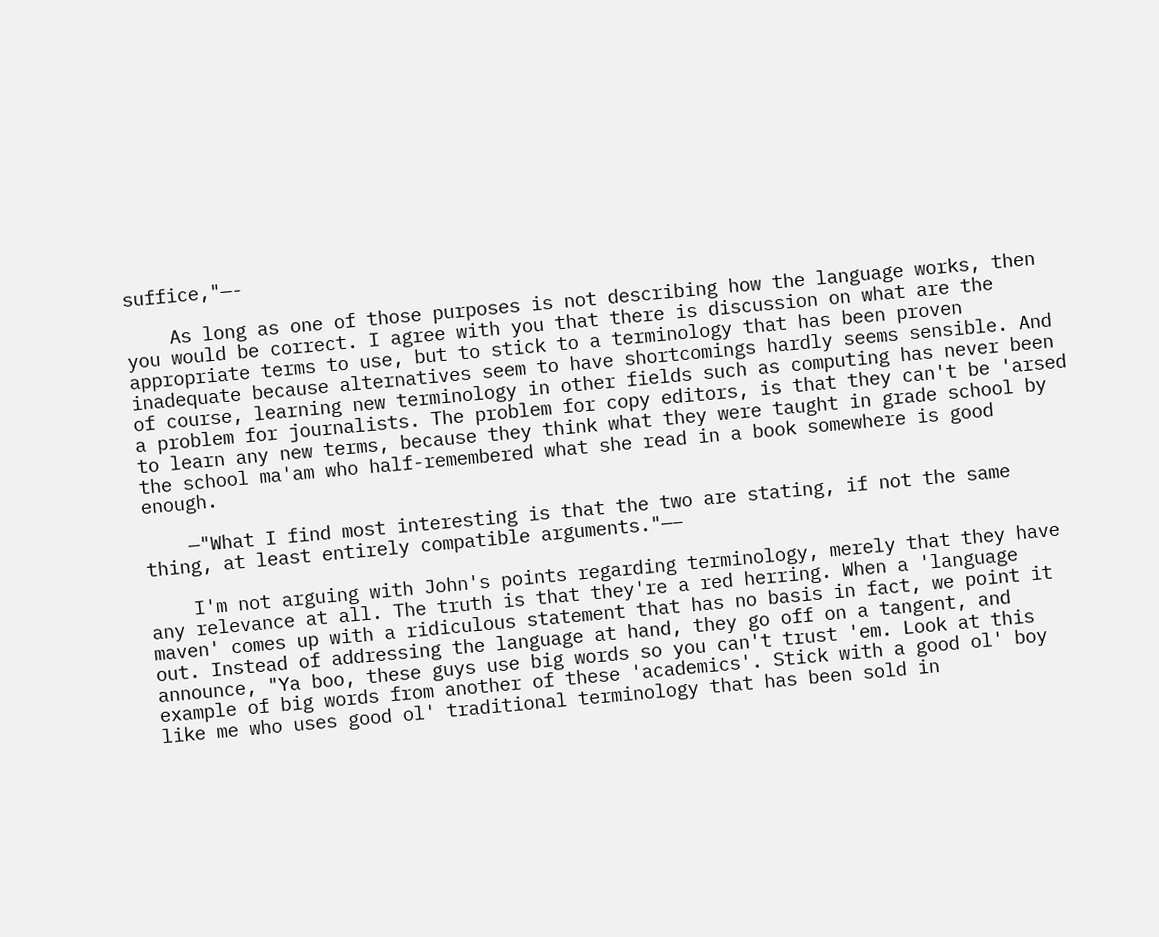suffice,"—-

    As long as one of those purposes is not describing how the language works, then you would be correct. I agree with you that there is discussion on what are the appropriate terms to use, but to stick to a terminology that has been proven inadequate because alternatives seem to have shortcomings hardly seems sensible. And of course, learning new terminology in other fields such as computing has never been a problem for journalists. The problem for copy editors, is that they can't be 'arsed to learn any new terms, because they think what they were taught in grade school by the school ma'am who half-remembered what she read in a book somewhere is good enough.

    —"What I find most interesting is that the two are stating, if not the same thing, at least entirely compatible arguments."—–

    I'm not arguing with John's points regarding terminology, merely that they have any relevance at all. The truth is that they're a red herring. When a 'language maven' comes up with a ridiculous statement that has no basis in fact, we point it out. Instead of addressing the language at hand, they go off on a tangent, and announce, "Ya boo, these guys use big words so you can't trust 'em. Look at this example of big words from another of these 'academics'. Stick with a good ol' boy like me who uses good ol' traditional terminology that has been sold in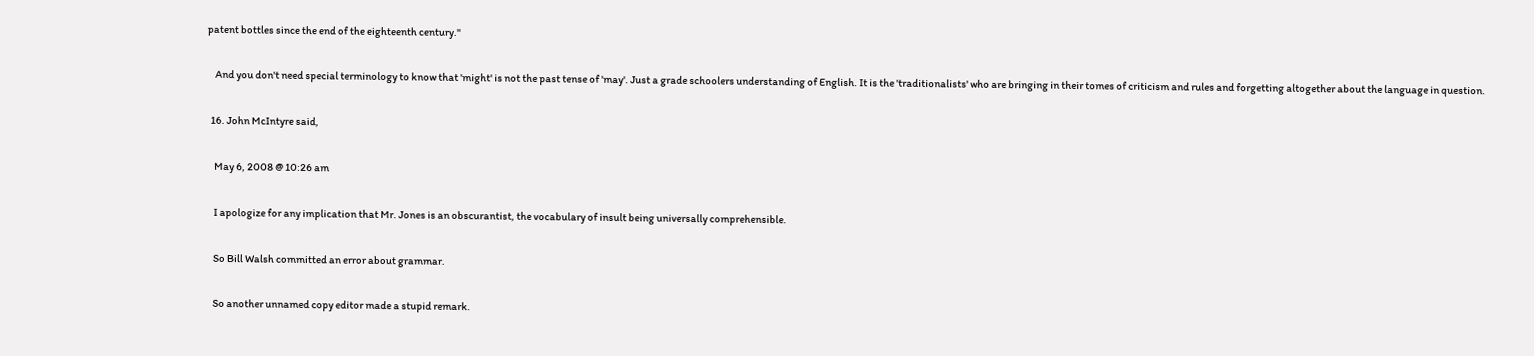patent bottles since the end of the eighteenth century."

    And you don't need special terminology to know that 'might' is not the past tense of 'may'. Just a grade schoolers understanding of English. It is the 'traditionalists' who are bringing in their tomes of criticism and rules and forgetting altogether about the language in question.

  16. John McIntyre said,

    May 6, 2008 @ 10:26 am

    I apologize for any implication that Mr. Jones is an obscurantist, the vocabulary of insult being universally comprehensible.

    So Bill Walsh committed an error about grammar.

    So another unnamed copy editor made a stupid remark.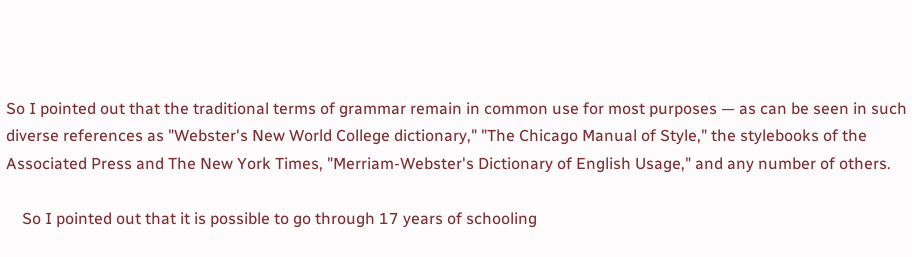So I pointed out that the traditional terms of grammar remain in common use for most purposes — as can be seen in such diverse references as "Webster's New World College dictionary," "The Chicago Manual of Style," the stylebooks of the Associated Press and The New York Times, "Merriam-Webster's Dictionary of English Usage," and any number of others.

    So I pointed out that it is possible to go through 17 years of schooling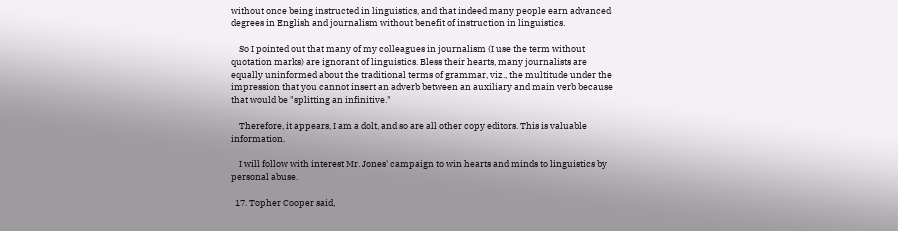without once being instructed in linguistics, and that indeed many people earn advanced degrees in English and journalism without benefit of instruction in linguistics.

    So I pointed out that many of my colleagues in journalism (I use the term without quotation marks) are ignorant of linguistics. Bless their hearts, many journalists are equally uninformed about the traditional terms of grammar, viz., the multitude under the impression that you cannot insert an adverb between an auxiliary and main verb because that would be "splitting an infinitive."

    Therefore, it appears, I am a dolt, and so are all other copy editors. This is valuable information.

    I will follow with interest Mr. Jones' campaign to win hearts and minds to linguistics by personal abuse.

  17. Topher Cooper said,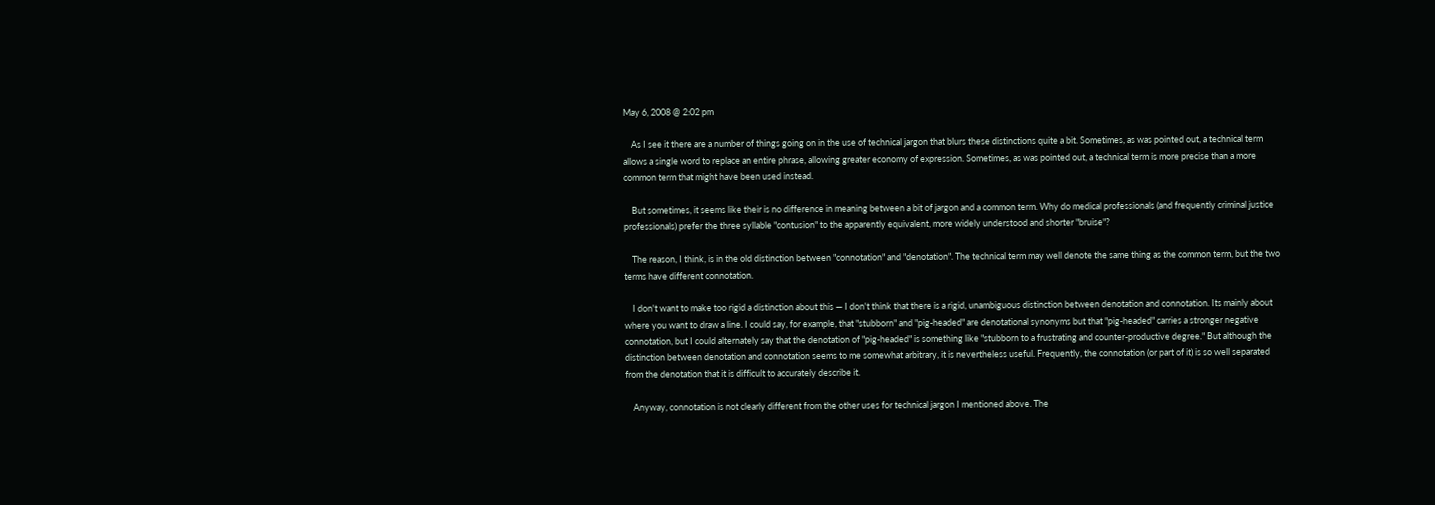May 6, 2008 @ 2:02 pm

    As I see it there are a number of things going on in the use of technical jargon that blurs these distinctions quite a bit. Sometimes, as was pointed out, a technical term allows a single word to replace an entire phrase, allowing greater economy of expression. Sometimes, as was pointed out, a technical term is more precise than a more common term that might have been used instead.

    But sometimes, it seems like their is no difference in meaning between a bit of jargon and a common term. Why do medical professionals (and frequently criminal justice professionals) prefer the three syllable "contusion" to the apparently equivalent, more widely understood and shorter "bruise"?

    The reason, I think, is in the old distinction between "connotation" and "denotation". The technical term may well denote the same thing as the common term, but the two terms have different connotation.

    I don't want to make too rigid a distinction about this — I don't think that there is a rigid, unambiguous distinction between denotation and connotation. Its mainly about where you want to draw a line. I could say, for example, that "stubborn" and "pig-headed" are denotational synonyms but that "pig-headed" carries a stronger negative connotation, but I could alternately say that the denotation of "pig-headed" is something like "stubborn to a frustrating and counter-productive degree." But although the distinction between denotation and connotation seems to me somewhat arbitrary, it is nevertheless useful. Frequently, the connotation (or part of it) is so well separated from the denotation that it is difficult to accurately describe it.

    Anyway, connotation is not clearly different from the other uses for technical jargon I mentioned above. The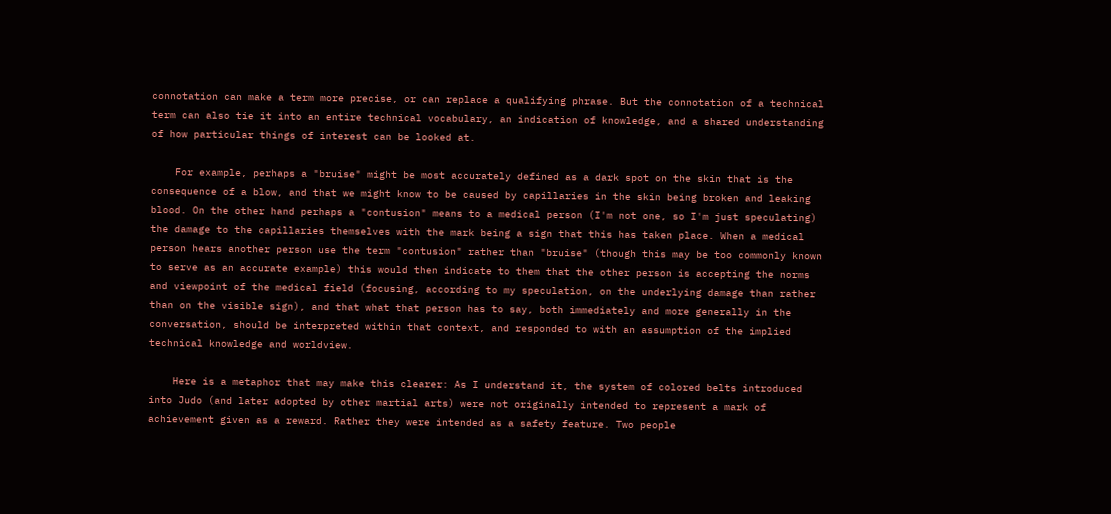connotation can make a term more precise, or can replace a qualifying phrase. But the connotation of a technical term can also tie it into an entire technical vocabulary, an indication of knowledge, and a shared understanding of how particular things of interest can be looked at.

    For example, perhaps a "bruise" might be most accurately defined as a dark spot on the skin that is the consequence of a blow, and that we might know to be caused by capillaries in the skin being broken and leaking blood. On the other hand perhaps a "contusion" means to a medical person (I'm not one, so I'm just speculating) the damage to the capillaries themselves with the mark being a sign that this has taken place. When a medical person hears another person use the term "contusion" rather than "bruise" (though this may be too commonly known to serve as an accurate example) this would then indicate to them that the other person is accepting the norms and viewpoint of the medical field (focusing, according to my speculation, on the underlying damage than rather than on the visible sign), and that what that person has to say, both immediately and more generally in the conversation, should be interpreted within that context, and responded to with an assumption of the implied technical knowledge and worldview.

    Here is a metaphor that may make this clearer: As I understand it, the system of colored belts introduced into Judo (and later adopted by other martial arts) were not originally intended to represent a mark of achievement given as a reward. Rather they were intended as a safety feature. Two people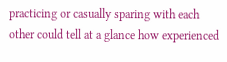practicing or casually sparing with each other could tell at a glance how experienced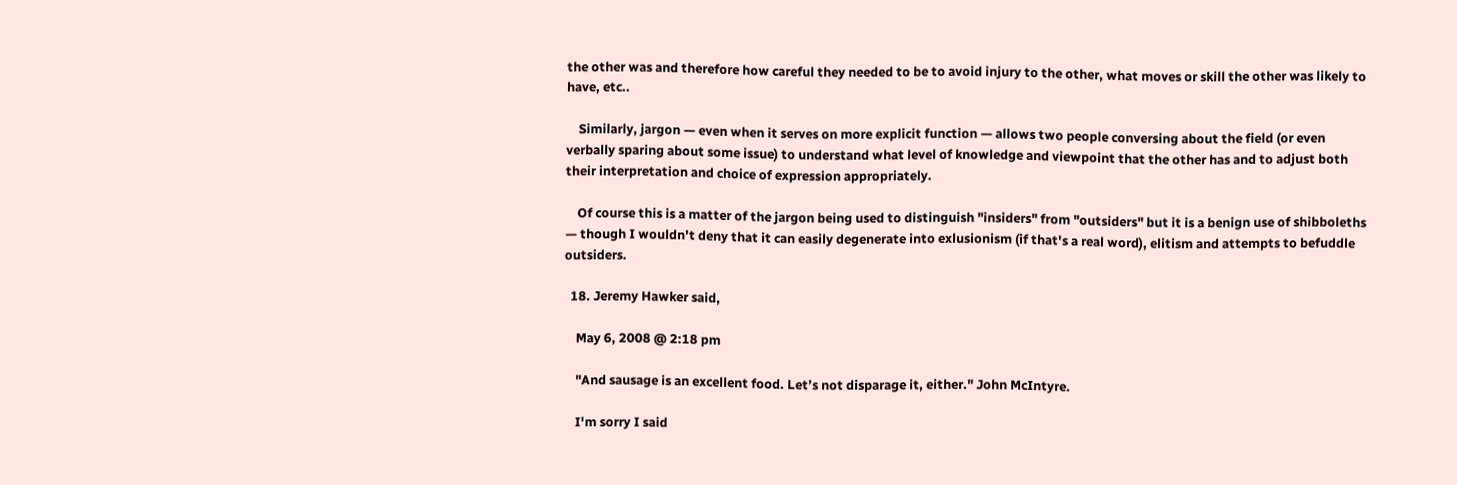the other was and therefore how careful they needed to be to avoid injury to the other, what moves or skill the other was likely to have, etc..

    Similarly, jargon — even when it serves on more explicit function — allows two people conversing about the field (or even verbally sparing about some issue) to understand what level of knowledge and viewpoint that the other has and to adjust both their interpretation and choice of expression appropriately.

    Of course this is a matter of the jargon being used to distinguish "insiders" from "outsiders" but it is a benign use of shibboleths — though I wouldn't deny that it can easily degenerate into exlusionism (if that's a real word), elitism and attempts to befuddle outsiders.

  18. Jeremy Hawker said,

    May 6, 2008 @ 2:18 pm

    "And sausage is an excellent food. Let’s not disparage it, either." John McIntyre.

    I'm sorry I said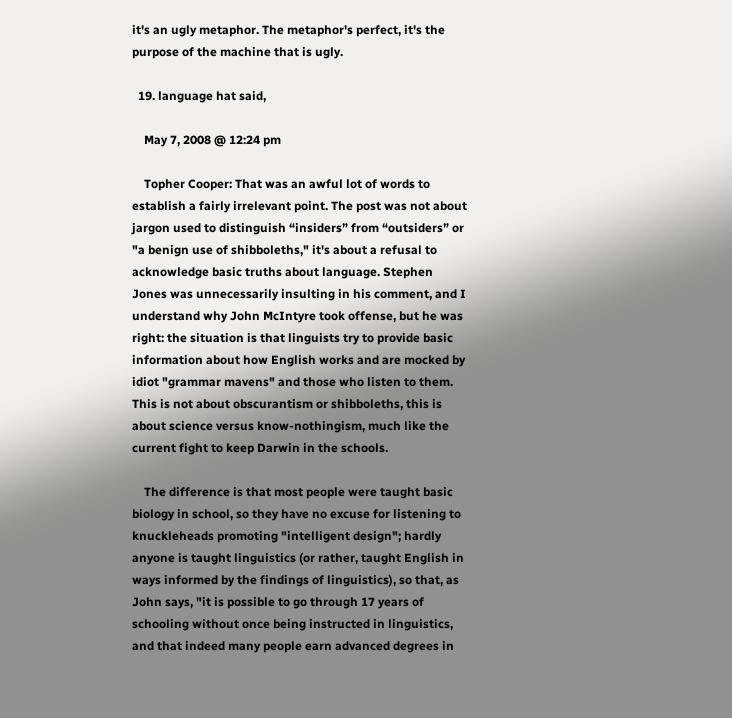it's an ugly metaphor. The metaphor's perfect, it's the purpose of the machine that is ugly.

  19. language hat said,

    May 7, 2008 @ 12:24 pm

    Topher Cooper: That was an awful lot of words to establish a fairly irrelevant point. The post was not about jargon used to distinguish “insiders” from “outsiders” or "a benign use of shibboleths," it's about a refusal to acknowledge basic truths about language. Stephen Jones was unnecessarily insulting in his comment, and I understand why John McIntyre took offense, but he was right: the situation is that linguists try to provide basic information about how English works and are mocked by idiot "grammar mavens" and those who listen to them. This is not about obscurantism or shibboleths, this is about science versus know-nothingism, much like the current fight to keep Darwin in the schools.

    The difference is that most people were taught basic biology in school, so they have no excuse for listening to knuckleheads promoting "intelligent design"; hardly anyone is taught linguistics (or rather, taught English in ways informed by the findings of linguistics), so that, as John says, "it is possible to go through 17 years of schooling without once being instructed in linguistics, and that indeed many people earn advanced degrees in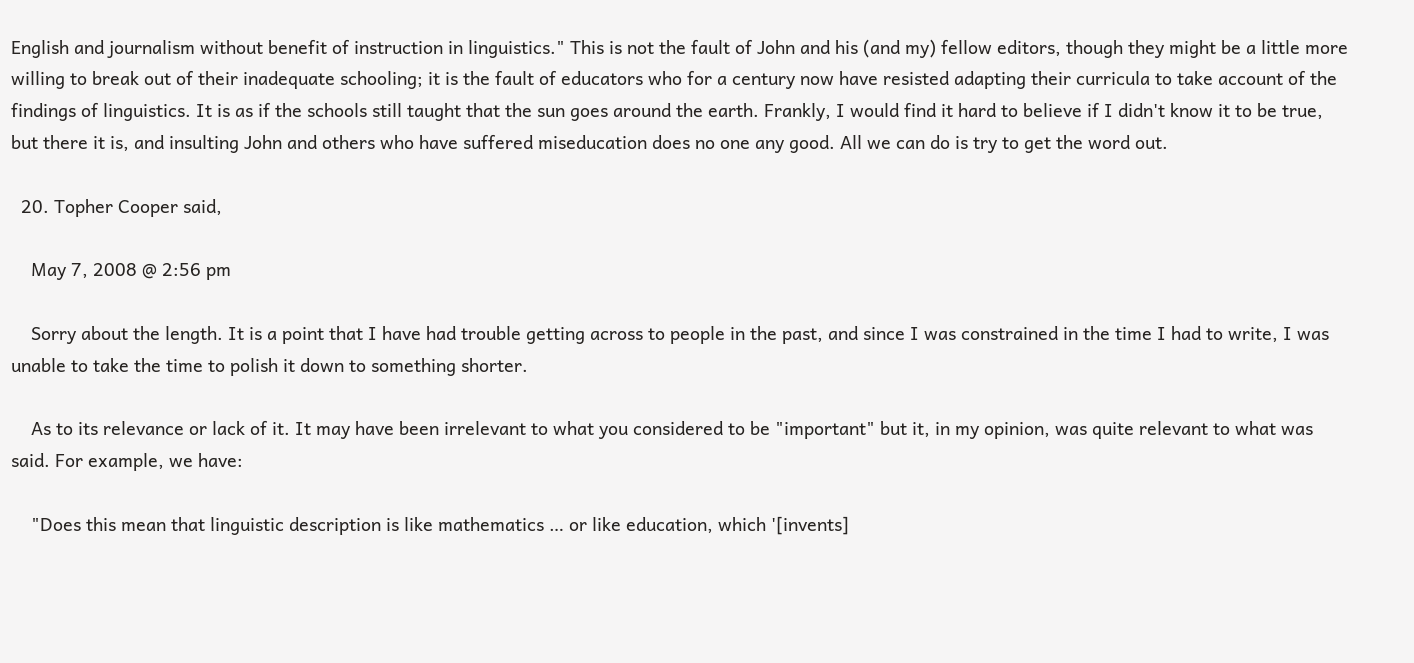English and journalism without benefit of instruction in linguistics." This is not the fault of John and his (and my) fellow editors, though they might be a little more willing to break out of their inadequate schooling; it is the fault of educators who for a century now have resisted adapting their curricula to take account of the findings of linguistics. It is as if the schools still taught that the sun goes around the earth. Frankly, I would find it hard to believe if I didn't know it to be true, but there it is, and insulting John and others who have suffered miseducation does no one any good. All we can do is try to get the word out.

  20. Topher Cooper said,

    May 7, 2008 @ 2:56 pm

    Sorry about the length. It is a point that I have had trouble getting across to people in the past, and since I was constrained in the time I had to write, I was unable to take the time to polish it down to something shorter.

    As to its relevance or lack of it. It may have been irrelevant to what you considered to be "important" but it, in my opinion, was quite relevant to what was said. For example, we have:

    "Does this mean that linguistic description is like mathematics … or like education, which '[invents]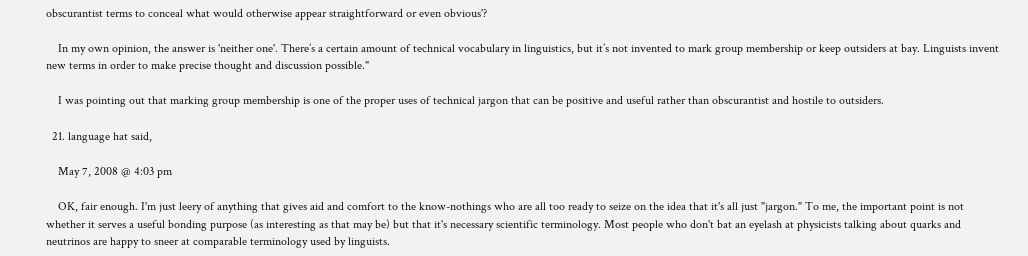obscurantist terms to conceal what would otherwise appear straightforward or even obvious'?

    In my own opinion, the answer is 'neither one'. There’s a certain amount of technical vocabulary in linguistics, but it’s not invented to mark group membership or keep outsiders at bay. Linguists invent new terms in order to make precise thought and discussion possible."

    I was pointing out that marking group membership is one of the proper uses of technical jargon that can be positive and useful rather than obscurantist and hostile to outsiders.

  21. language hat said,

    May 7, 2008 @ 4:03 pm

    OK, fair enough. I'm just leery of anything that gives aid and comfort to the know-nothings who are all too ready to seize on the idea that it's all just "jargon." To me, the important point is not whether it serves a useful bonding purpose (as interesting as that may be) but that it's necessary scientific terminology. Most people who don't bat an eyelash at physicists talking about quarks and neutrinos are happy to sneer at comparable terminology used by linguists.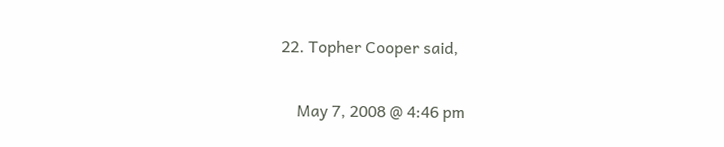22. Topher Cooper said,

    May 7, 2008 @ 4:46 pm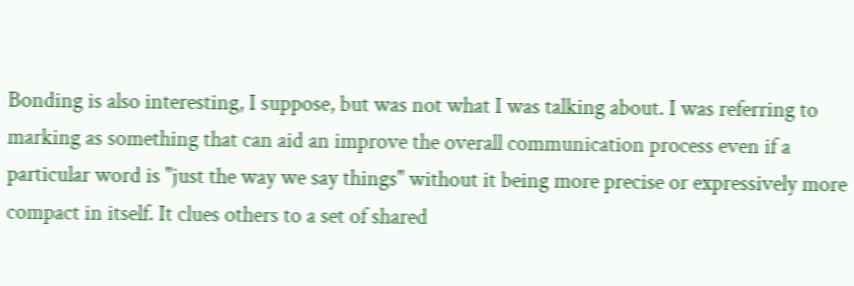Bonding is also interesting, I suppose, but was not what I was talking about. I was referring to marking as something that can aid an improve the overall communication process even if a particular word is "just the way we say things" without it being more precise or expressively more compact in itself. It clues others to a set of shared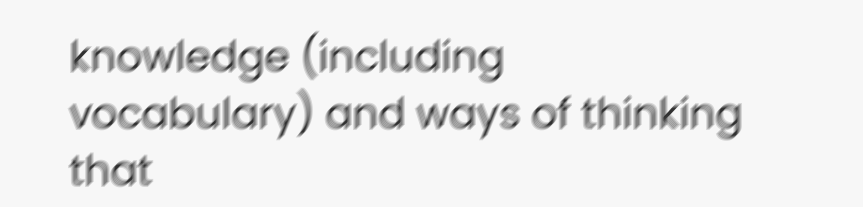knowledge (including vocabulary) and ways of thinking that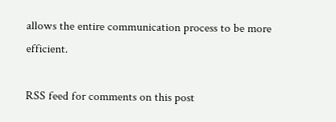allows the entire communication process to be more efficient.

RSS feed for comments on this post